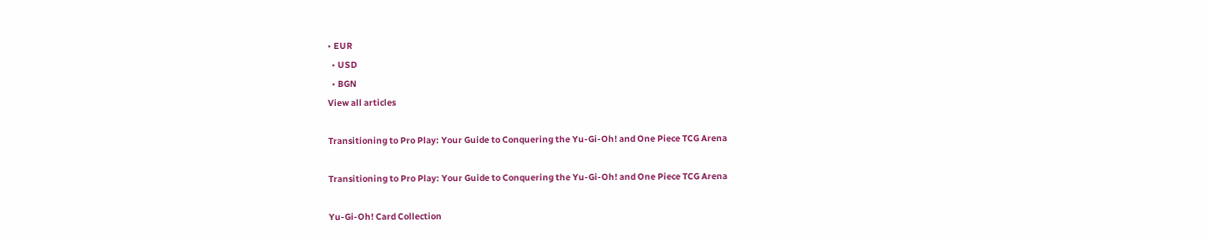• EUR
  • USD
  • BGN
View all articles

Transitioning to Pro Play: Your Guide to Conquering the Yu-Gi-Oh! and One Piece TCG Arena

Transitioning to Pro Play: Your Guide to Conquering the Yu-Gi-Oh! and One Piece TCG Arena

Yu-Gi-Oh! Card Collection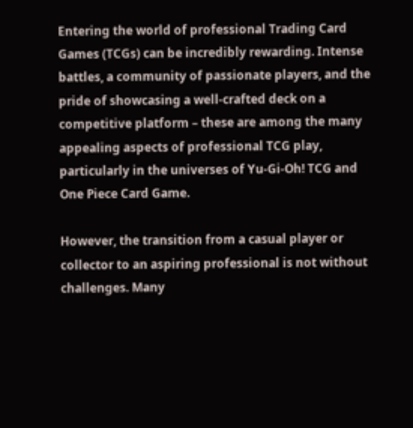Entering the world of professional Trading Card Games (TCGs) can be incredibly rewarding. Intense battles, a community of passionate players, and the pride of showcasing a well-crafted deck on a competitive platform – these are among the many appealing aspects of professional TCG play, particularly in the universes of Yu-Gi-Oh! TCG and One Piece Card Game.

However, the transition from a casual player or collector to an aspiring professional is not without challenges. Many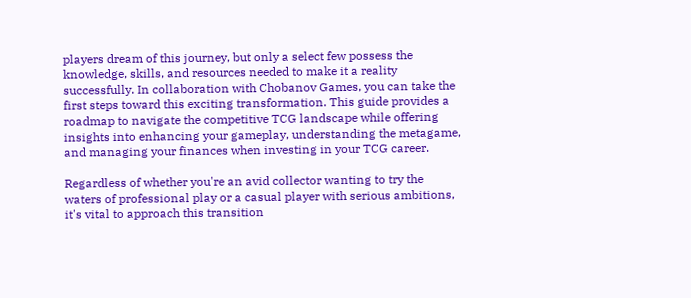players dream of this journey, but only a select few possess the knowledge, skills, and resources needed to make it a reality successfully. In collaboration with Chobanov Games, you can take the first steps toward this exciting transformation. This guide provides a roadmap to navigate the competitive TCG landscape while offering insights into enhancing your gameplay, understanding the metagame, and managing your finances when investing in your TCG career.

Regardless of whether you're an avid collector wanting to try the waters of professional play or a casual player with serious ambitions, it's vital to approach this transition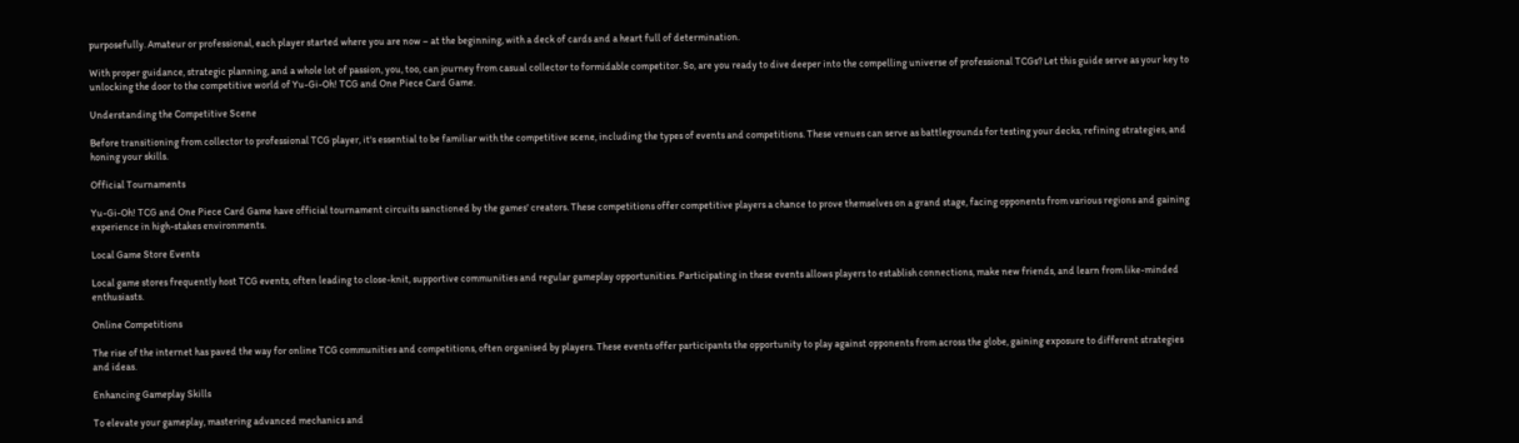purposefully. Amateur or professional, each player started where you are now – at the beginning, with a deck of cards and a heart full of determination.

With proper guidance, strategic planning, and a whole lot of passion, you, too, can journey from casual collector to formidable competitor. So, are you ready to dive deeper into the compelling universe of professional TCGs? Let this guide serve as your key to unlocking the door to the competitive world of Yu-Gi-Oh! TCG and One Piece Card Game.

Understanding the Competitive Scene

Before transitioning from collector to professional TCG player, it's essential to be familiar with the competitive scene, including the types of events and competitions. These venues can serve as battlegrounds for testing your decks, refining strategies, and honing your skills.

Official Tournaments

Yu-Gi-Oh! TCG and One Piece Card Game have official tournament circuits sanctioned by the games' creators. These competitions offer competitive players a chance to prove themselves on a grand stage, facing opponents from various regions and gaining experience in high-stakes environments.

Local Game Store Events

Local game stores frequently host TCG events, often leading to close-knit, supportive communities and regular gameplay opportunities. Participating in these events allows players to establish connections, make new friends, and learn from like-minded enthusiasts.

Online Competitions

The rise of the internet has paved the way for online TCG communities and competitions, often organised by players. These events offer participants the opportunity to play against opponents from across the globe, gaining exposure to different strategies and ideas.

Enhancing Gameplay Skills

To elevate your gameplay, mastering advanced mechanics and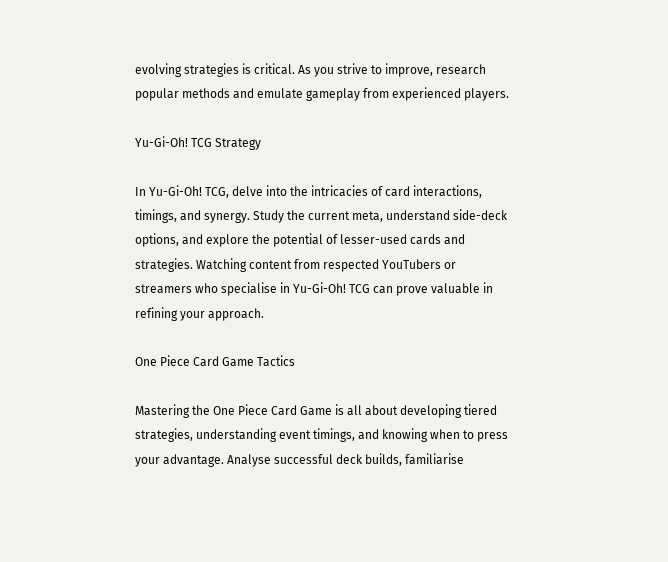evolving strategies is critical. As you strive to improve, research popular methods and emulate gameplay from experienced players.

Yu-Gi-Oh! TCG Strategy

In Yu-Gi-Oh! TCG, delve into the intricacies of card interactions, timings, and synergy. Study the current meta, understand side-deck options, and explore the potential of lesser-used cards and strategies. Watching content from respected YouTubers or streamers who specialise in Yu-Gi-Oh! TCG can prove valuable in refining your approach.

One Piece Card Game Tactics

Mastering the One Piece Card Game is all about developing tiered strategies, understanding event timings, and knowing when to press your advantage. Analyse successful deck builds, familiarise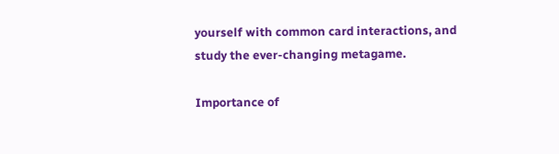yourself with common card interactions, and study the ever-changing metagame.

Importance of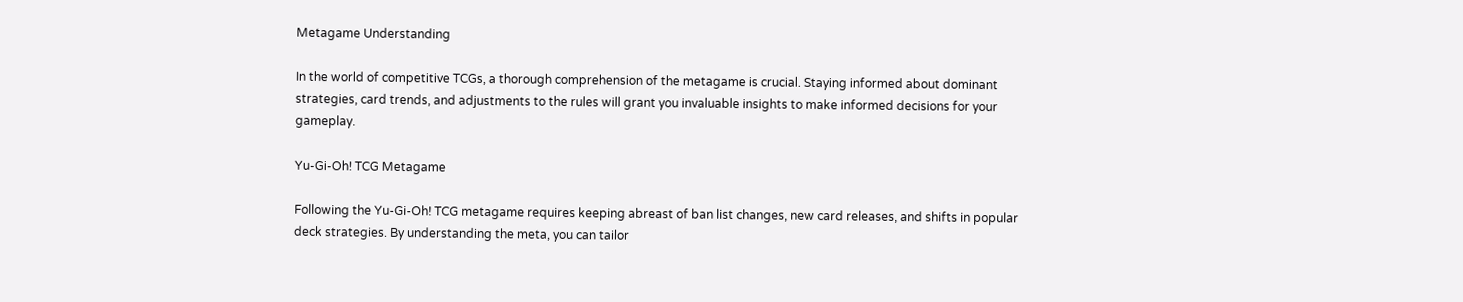Metagame Understanding

In the world of competitive TCGs, a thorough comprehension of the metagame is crucial. Staying informed about dominant strategies, card trends, and adjustments to the rules will grant you invaluable insights to make informed decisions for your gameplay.

Yu-Gi-Oh! TCG Metagame

Following the Yu-Gi-Oh! TCG metagame requires keeping abreast of ban list changes, new card releases, and shifts in popular deck strategies. By understanding the meta, you can tailor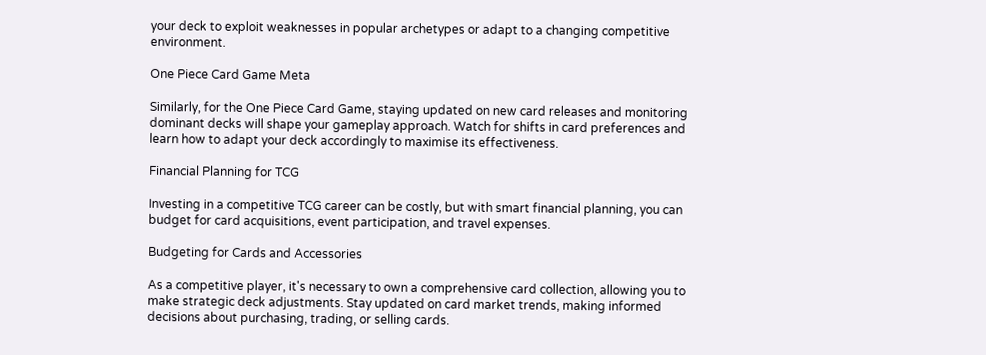your deck to exploit weaknesses in popular archetypes or adapt to a changing competitive environment.

One Piece Card Game Meta

Similarly, for the One Piece Card Game, staying updated on new card releases and monitoring dominant decks will shape your gameplay approach. Watch for shifts in card preferences and learn how to adapt your deck accordingly to maximise its effectiveness.

Financial Planning for TCG

Investing in a competitive TCG career can be costly, but with smart financial planning, you can budget for card acquisitions, event participation, and travel expenses.

Budgeting for Cards and Accessories

As a competitive player, it's necessary to own a comprehensive card collection, allowing you to make strategic deck adjustments. Stay updated on card market trends, making informed decisions about purchasing, trading, or selling cards.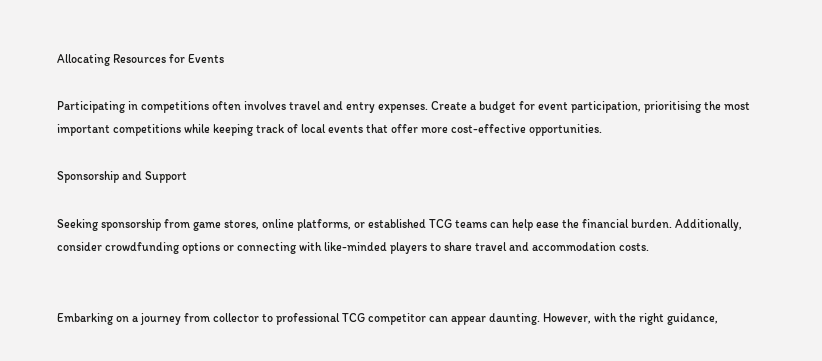Allocating Resources for Events

Participating in competitions often involves travel and entry expenses. Create a budget for event participation, prioritising the most important competitions while keeping track of local events that offer more cost-effective opportunities.

Sponsorship and Support

Seeking sponsorship from game stores, online platforms, or established TCG teams can help ease the financial burden. Additionally, consider crowdfunding options or connecting with like-minded players to share travel and accommodation costs.


Embarking on a journey from collector to professional TCG competitor can appear daunting. However, with the right guidance,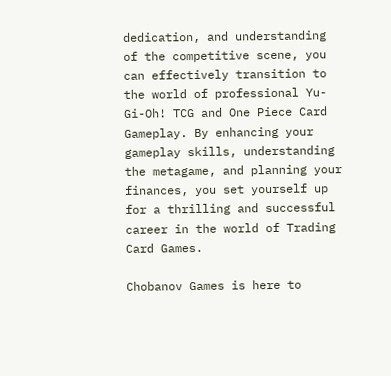dedication, and understanding of the competitive scene, you can effectively transition to the world of professional Yu-Gi-Oh! TCG and One Piece Card Gameplay. By enhancing your gameplay skills, understanding the metagame, and planning your finances, you set yourself up for a thrilling and successful career in the world of Trading Card Games.

Chobanov Games is here to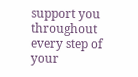support you throughout every step of your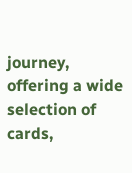journey, offering a wide selection of cards,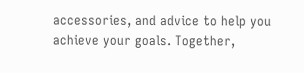accessories, and advice to help you achieve your goals. Together,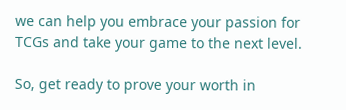we can help you embrace your passion for TCGs and take your game to the next level.

So, get ready to prove your worth in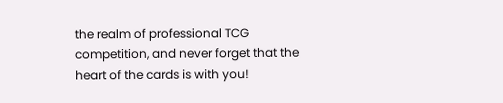the realm of professional TCG competition, and never forget that the heart of the cards is with you!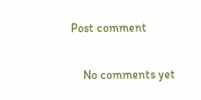Post comment

    No comments yet